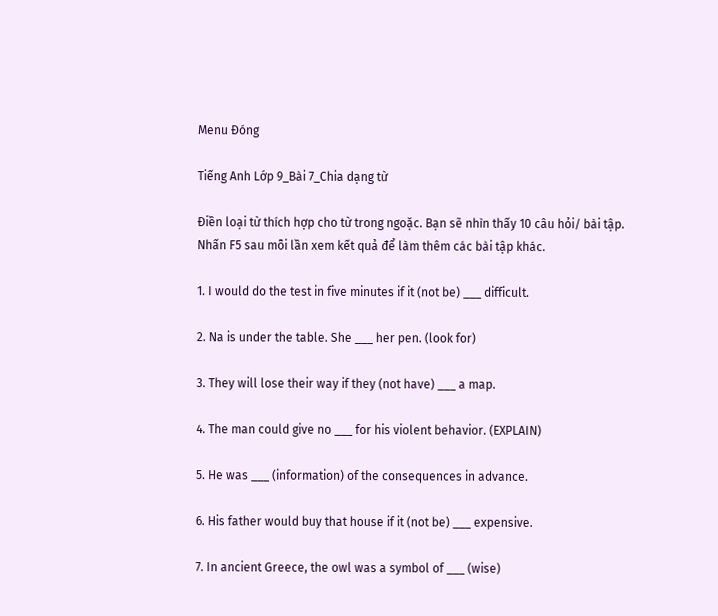Menu Đóng

Tiếng Anh Lớp 9_Bài 7_Chia dạng từ

Điền loại từ thích hợp cho từ trong ngoặc. Bạn sẽ nhìn thấy 10 câu hỏi/ bài tập. Nhấn F5 sau mỗi lần xem kết quả để làm thêm các bài tập khác.

1. I would do the test in five minutes if it (not be) ___ difficult.

2. Na is under the table. She ___ her pen. (look for)

3. They will lose their way if they (not have) ___ a map.

4. The man could give no ___ for his violent behavior. (EXPLAIN)

5. He was ___ (information) of the consequences in advance.

6. His father would buy that house if it (not be) ___ expensive.

7. In ancient Greece, the owl was a symbol of ___ (wise)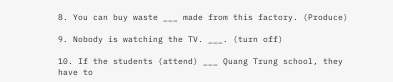8. You can buy waste ___ made from this factory. (Produce)

9. Nobody is watching the TV. ___. (turn off)

10. If the students (attend) ___ Quang Trung school, they have to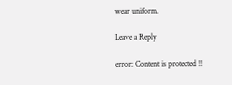wear uniform.

Leave a Reply

error: Content is protected !!